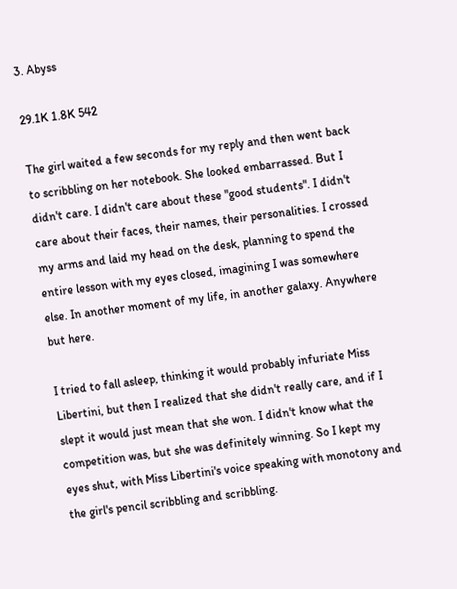3. Abyss

29.1K 1.8K 542

The girl waited a few seconds for my reply and then went back to scribbling on her notebook. She looked embarrassed. But I didn't care. I didn't care about these "good students". I didn't care about their faces, their names, their personalities. I crossed my arms and laid my head on the desk, planning to spend the entire lesson with my eyes closed, imagining I was somewhere else. In another moment of my life, in another galaxy. Anywhere but here.

I tried to fall asleep, thinking it would probably infuriate Miss Libertini, but then I realized that she didn't really care, and if I slept it would just mean that she won. I didn't know what the competition was, but she was definitely winning. So I kept my eyes shut, with Miss Libertini's voice speaking with monotony and the girl's pencil scribbling and scribbling.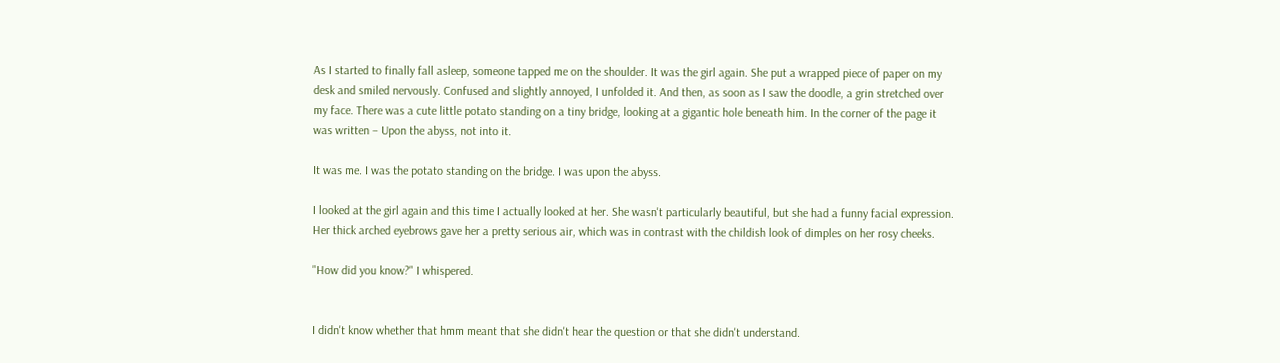As I started to finally fall asleep, someone tapped me on the shoulder. It was the girl again. She put a wrapped piece of paper on my desk and smiled nervously. Confused and slightly annoyed, I unfolded it. And then, as soon as I saw the doodle, a grin stretched over my face. There was a cute little potato standing on a tiny bridge, looking at a gigantic hole beneath him. In the corner of the page it was written – Upon the abyss, not into it.

It was me. I was the potato standing on the bridge. I was upon the abyss.

I looked at the girl again and this time I actually looked at her. She wasn't particularly beautiful, but she had a funny facial expression. Her thick arched eyebrows gave her a pretty serious air, which was in contrast with the childish look of dimples on her rosy cheeks.

"How did you know?" I whispered.


I didn't know whether that hmm meant that she didn't hear the question or that she didn't understand.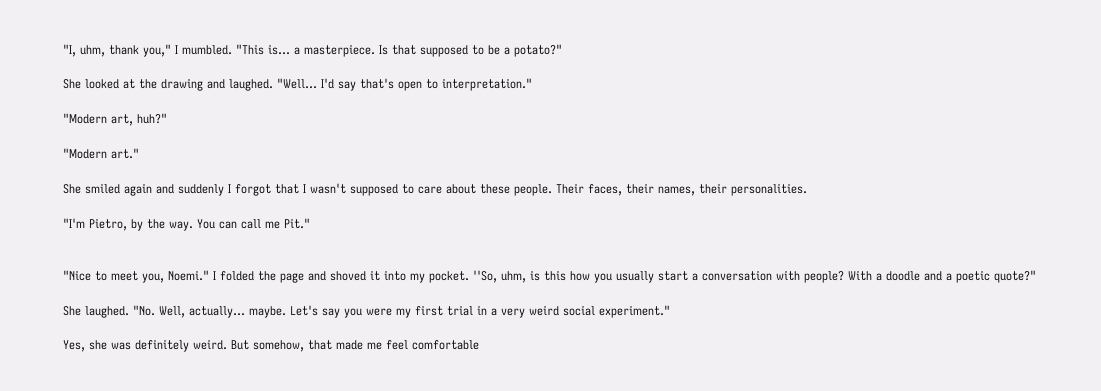"I, uhm, thank you," I mumbled. "This is... a masterpiece. Is that supposed to be a potato?"

She looked at the drawing and laughed. "Well... I'd say that's open to interpretation."

"Modern art, huh?"

"Modern art."

She smiled again and suddenly I forgot that I wasn't supposed to care about these people. Their faces, their names, their personalities.

"I'm Pietro, by the way. You can call me Pit."


"Nice to meet you, Noemi." I folded the page and shoved it into my pocket. ''So, uhm, is this how you usually start a conversation with people? With a doodle and a poetic quote?"

She laughed. "No. Well, actually... maybe. Let's say you were my first trial in a very weird social experiment."

Yes, she was definitely weird. But somehow, that made me feel comfortable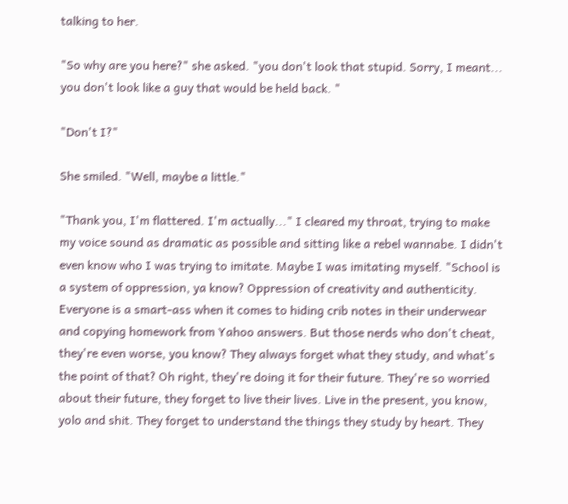talking to her.

"So why are you here?" she asked. "you don't look that stupid. Sorry, I meant... you don't look like a guy that would be held back. "

"Don't I?"

She smiled. "Well, maybe a little."

"Thank you, I'm flattered. I'm actually..." I cleared my throat, trying to make my voice sound as dramatic as possible and sitting like a rebel wannabe. I didn't even know who I was trying to imitate. Maybe I was imitating myself. "School is a system of oppression, ya know? Oppression of creativity and authenticity. Everyone is a smart-ass when it comes to hiding crib notes in their underwear and copying homework from Yahoo answers. But those nerds who don't cheat, they're even worse, you know? They always forget what they study, and what's the point of that? Oh right, they're doing it for their future. They're so worried about their future, they forget to live their lives. Live in the present, you know, yolo and shit. They forget to understand the things they study by heart. They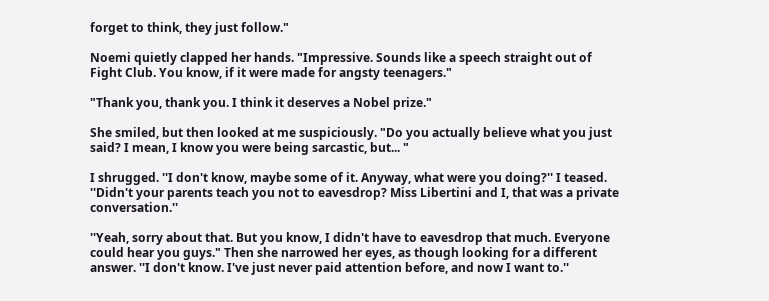forget to think, they just follow."

Noemi quietly clapped her hands. "Impressive. Sounds like a speech straight out of Fight Club. You know, if it were made for angsty teenagers."

"Thank you, thank you. I think it deserves a Nobel prize."

She smiled, but then looked at me suspiciously. "Do you actually believe what you just said? I mean, I know you were being sarcastic, but... "

I shrugged. ''I don't know, maybe some of it. Anyway, what were you doing?'' I teased. ''Didn't your parents teach you not to eavesdrop? Miss Libertini and I, that was a private conversation.''

''Yeah, sorry about that. But you know, I didn't have to eavesdrop that much. Everyone could hear you guys." Then she narrowed her eyes, as though looking for a different answer. ''I don't know. I've just never paid attention before, and now I want to.''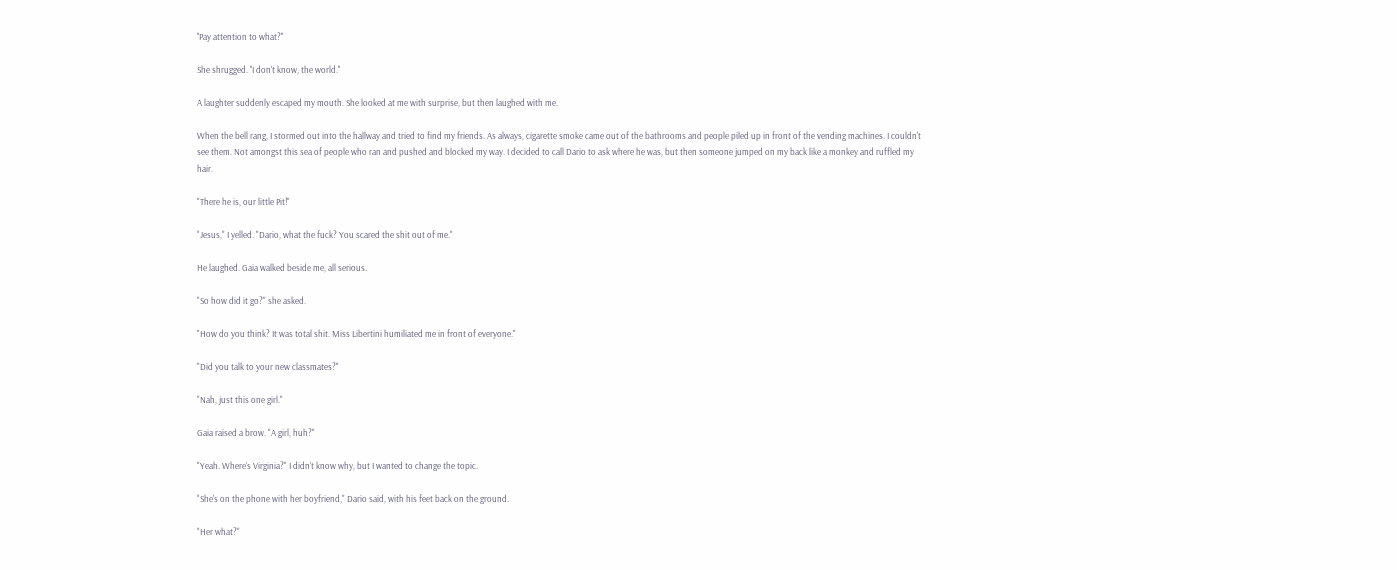''Pay attention to what?''

She shrugged. ''I don't know, the world.''

A laughter suddenly escaped my mouth. She looked at me with surprise, but then laughed with me.

When the bell rang, I stormed out into the hallway and tried to find my friends. As always, cigarette smoke came out of the bathrooms and people piled up in front of the vending machines. I couldn't see them. Not amongst this sea of people who ran and pushed and blocked my way. I decided to call Dario to ask where he was, but then someone jumped on my back like a monkey and ruffled my hair.

"There he is, our little Pit!"

"Jesus," I yelled. "Dario, what the fuck? You scared the shit out of me."

He laughed. Gaia walked beside me, all serious.

"So how did it go?" she asked.

"How do you think? It was total shit. Miss Libertini humiliated me in front of everyone."

"Did you talk to your new classmates?"

"Nah, just this one girl."

Gaia raised a brow. "A girl, huh?"

"Yeah. Where's Virginia?" I didn't know why, but I wanted to change the topic.

"She's on the phone with her boyfriend," Dario said, with his feet back on the ground.

"Her what?"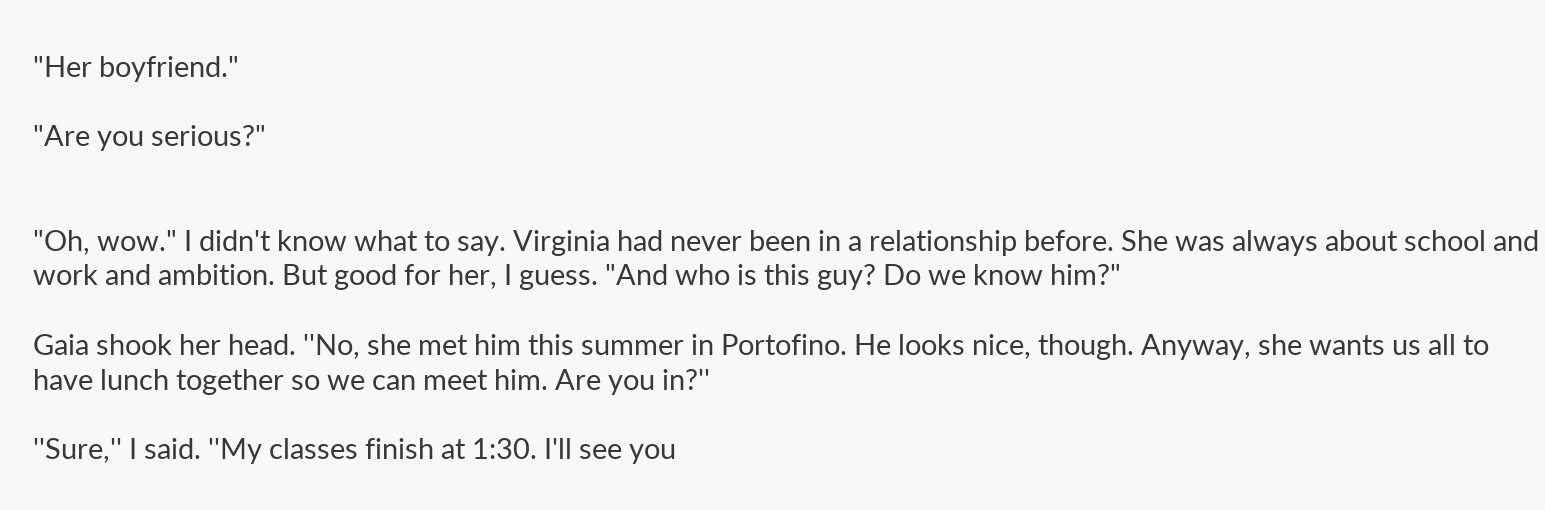"Her boyfriend."

"Are you serious?"


"Oh, wow." I didn't know what to say. Virginia had never been in a relationship before. She was always about school and work and ambition. But good for her, I guess. "And who is this guy? Do we know him?"

Gaia shook her head. ''No, she met him this summer in Portofino. He looks nice, though. Anyway, she wants us all to have lunch together so we can meet him. Are you in?''

''Sure,'' I said. ''My classes finish at 1:30. I'll see you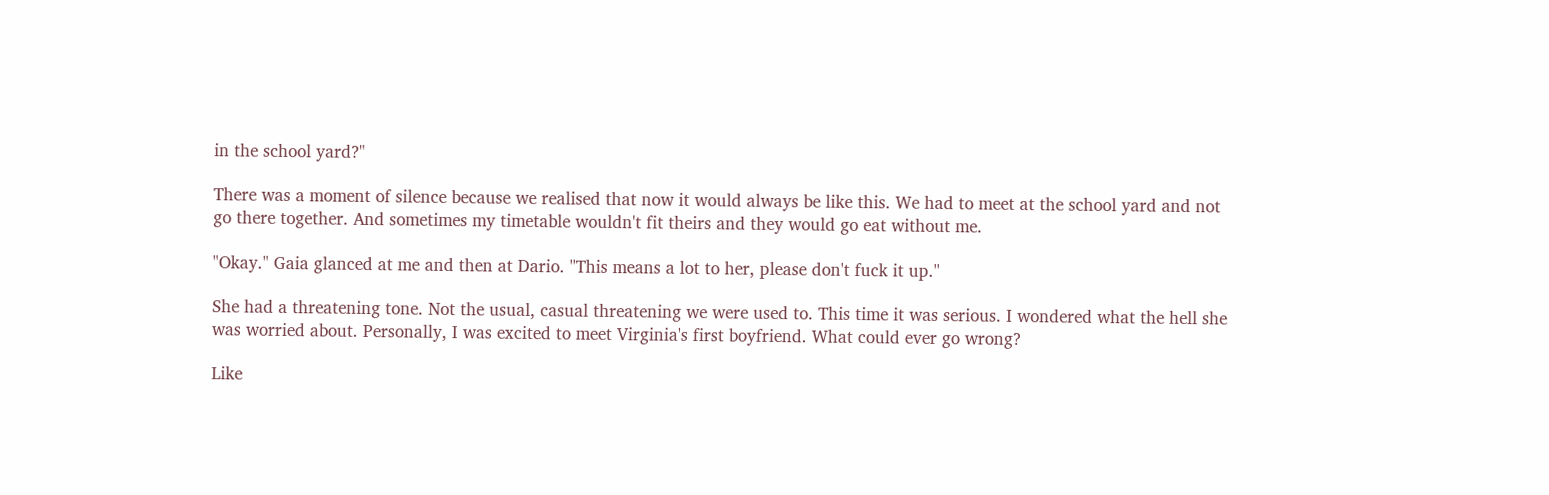in the school yard?"

There was a moment of silence because we realised that now it would always be like this. We had to meet at the school yard and not go there together. And sometimes my timetable wouldn't fit theirs and they would go eat without me.

"Okay." Gaia glanced at me and then at Dario. ''This means a lot to her, please don't fuck it up.''

She had a threatening tone. Not the usual, casual threatening we were used to. This time it was serious. I wondered what the hell she was worried about. Personally, I was excited to meet Virginia's first boyfriend. What could ever go wrong?

Like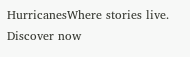HurricanesWhere stories live. Discover now